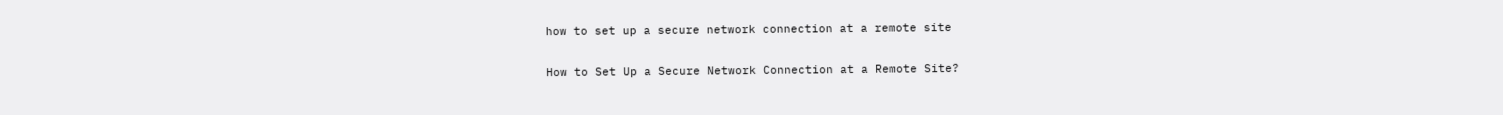how to set up a secure network connection at a remote site

How to Set Up a Secure Network Connection at a Remote Site?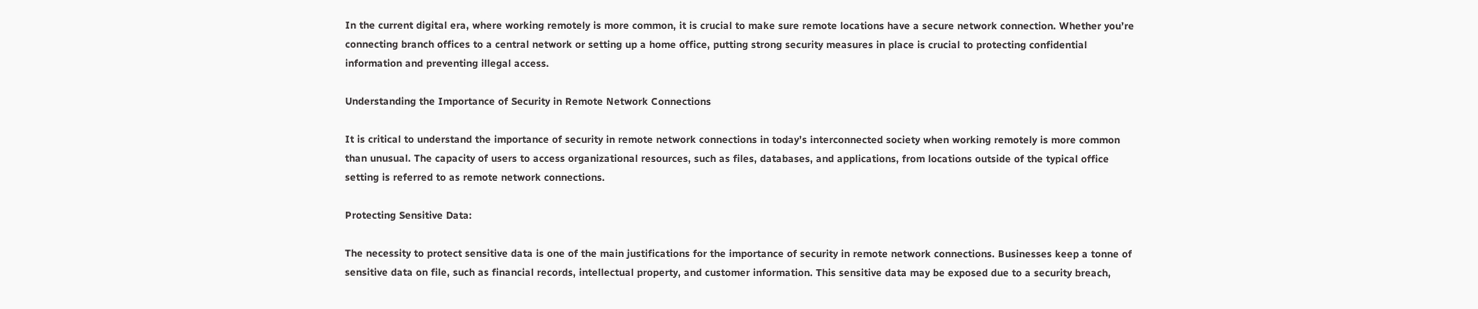In the current digital era, where working remotely is more common, it is crucial to make sure remote locations have a secure network connection. Whether you’re connecting branch offices to a central network or setting up a home office, putting strong security measures in place is crucial to protecting confidential information and preventing illegal access.

Understanding the Importance of Security in Remote Network Connections

It is critical to understand the importance of security in remote network connections in today’s interconnected society when working remotely is more common than unusual. The capacity of users to access organizational resources, such as files, databases, and applications, from locations outside of the typical office setting is referred to as remote network connections.

Protecting Sensitive Data:

The necessity to protect sensitive data is one of the main justifications for the importance of security in remote network connections. Businesses keep a tonne of sensitive data on file, such as financial records, intellectual property, and customer information. This sensitive data may be exposed due to a security breach,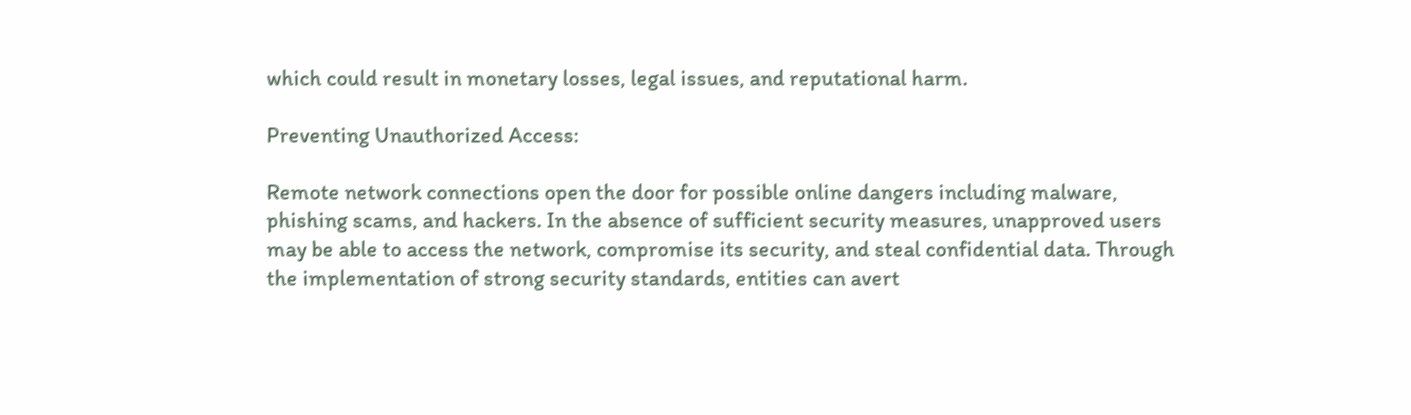which could result in monetary losses, legal issues, and reputational harm.

Preventing Unauthorized Access:

Remote network connections open the door for possible online dangers including malware, phishing scams, and hackers. In the absence of sufficient security measures, unapproved users may be able to access the network, compromise its security, and steal confidential data. Through the implementation of strong security standards, entities can avert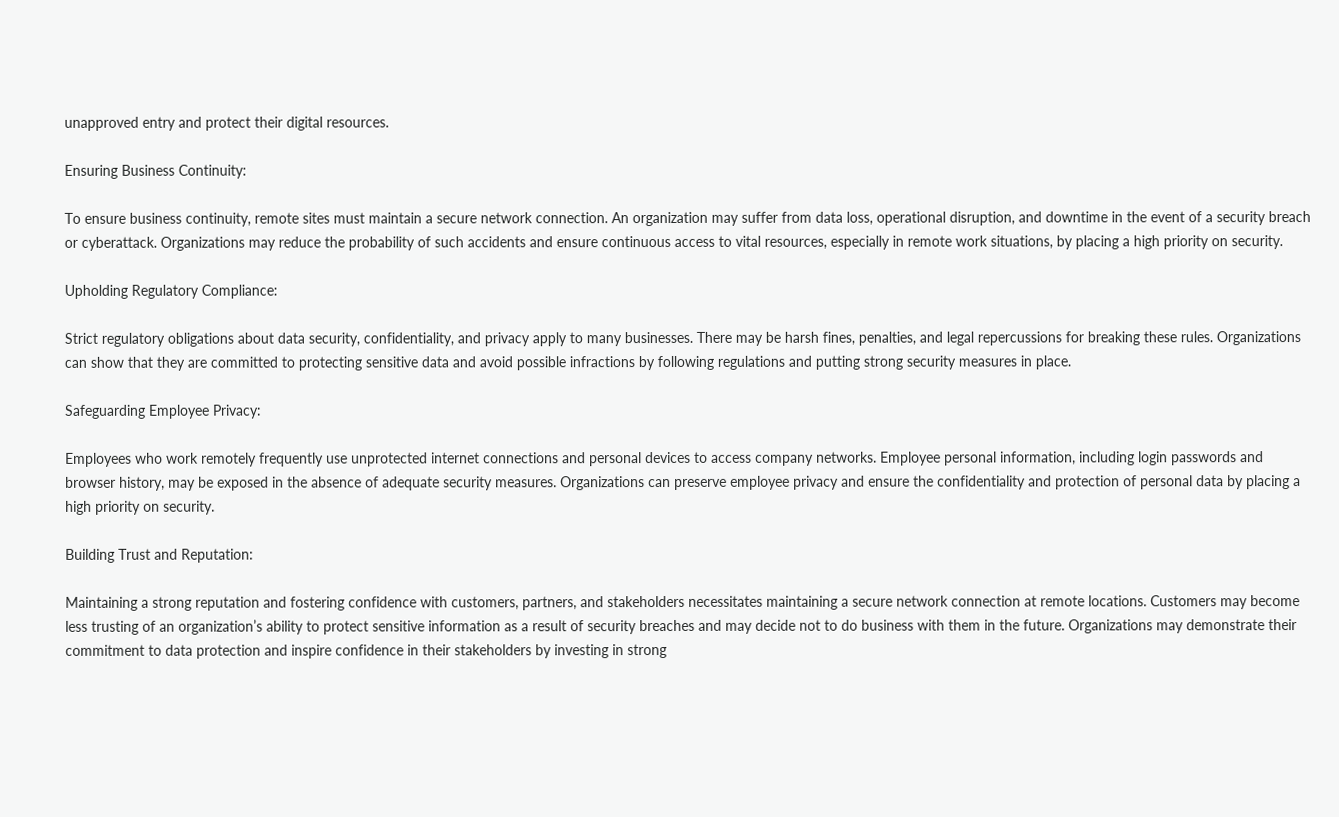unapproved entry and protect their digital resources.

Ensuring Business Continuity:

To ensure business continuity, remote sites must maintain a secure network connection. An organization may suffer from data loss, operational disruption, and downtime in the event of a security breach or cyberattack. Organizations may reduce the probability of such accidents and ensure continuous access to vital resources, especially in remote work situations, by placing a high priority on security.

Upholding Regulatory Compliance:

Strict regulatory obligations about data security, confidentiality, and privacy apply to many businesses. There may be harsh fines, penalties, and legal repercussions for breaking these rules. Organizations can show that they are committed to protecting sensitive data and avoid possible infractions by following regulations and putting strong security measures in place.

Safeguarding Employee Privacy:

Employees who work remotely frequently use unprotected internet connections and personal devices to access company networks. Employee personal information, including login passwords and browser history, may be exposed in the absence of adequate security measures. Organizations can preserve employee privacy and ensure the confidentiality and protection of personal data by placing a high priority on security.

Building Trust and Reputation:

Maintaining a strong reputation and fostering confidence with customers, partners, and stakeholders necessitates maintaining a secure network connection at remote locations. Customers may become less trusting of an organization’s ability to protect sensitive information as a result of security breaches and may decide not to do business with them in the future. Organizations may demonstrate their commitment to data protection and inspire confidence in their stakeholders by investing in strong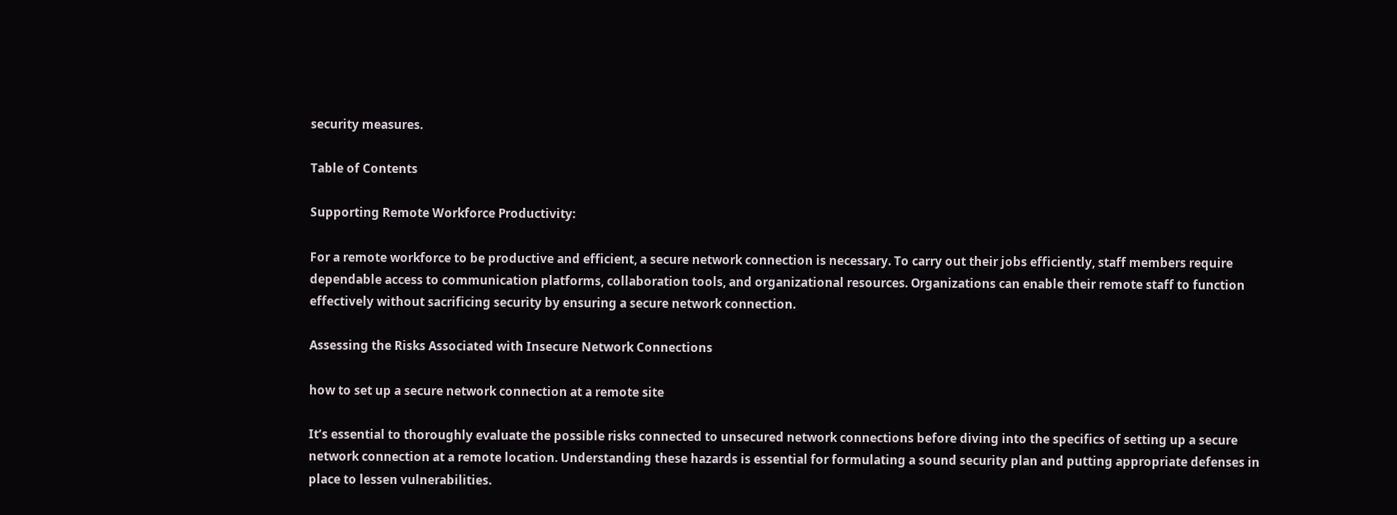security measures.

Table of Contents

Supporting Remote Workforce Productivity:

For a remote workforce to be productive and efficient, a secure network connection is necessary. To carry out their jobs efficiently, staff members require dependable access to communication platforms, collaboration tools, and organizational resources. Organizations can enable their remote staff to function effectively without sacrificing security by ensuring a secure network connection.

Assessing the Risks Associated with Insecure Network Connections

how to set up a secure network connection at a remote site

It’s essential to thoroughly evaluate the possible risks connected to unsecured network connections before diving into the specifics of setting up a secure network connection at a remote location. Understanding these hazards is essential for formulating a sound security plan and putting appropriate defenses in place to lessen vulnerabilities.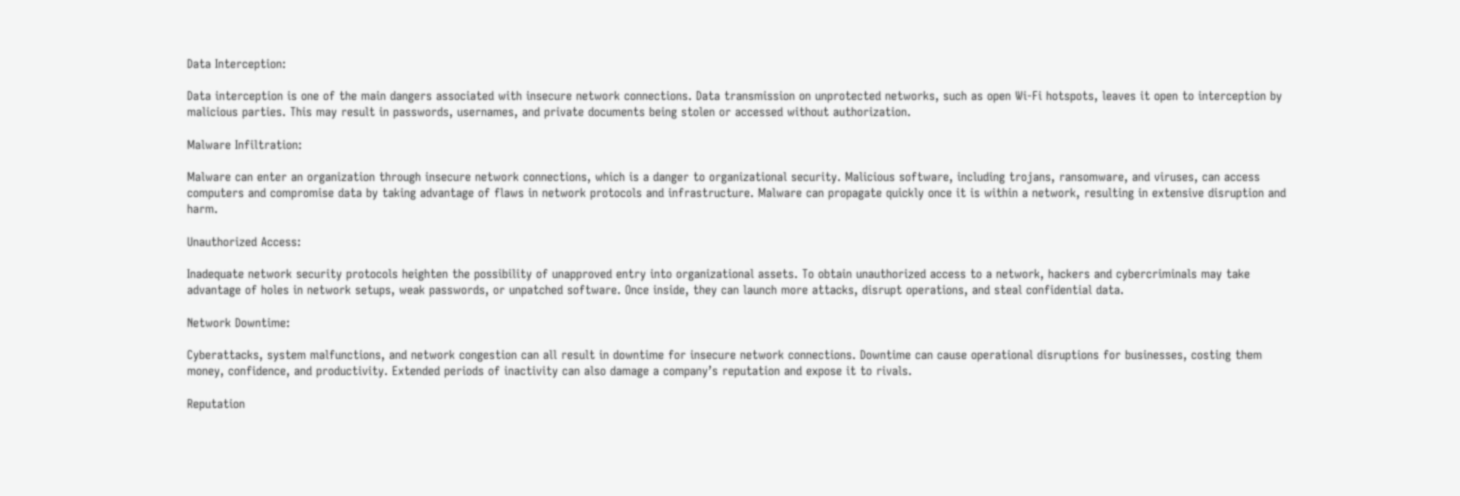Data Interception:

Data interception is one of the main dangers associated with insecure network connections. Data transmission on unprotected networks, such as open Wi-Fi hotspots, leaves it open to interception by malicious parties. This may result in passwords, usernames, and private documents being stolen or accessed without authorization.

Malware Infiltration:

Malware can enter an organization through insecure network connections, which is a danger to organizational security. Malicious software, including trojans, ransomware, and viruses, can access computers and compromise data by taking advantage of flaws in network protocols and infrastructure. Malware can propagate quickly once it is within a network, resulting in extensive disruption and harm.

Unauthorized Access:

Inadequate network security protocols heighten the possibility of unapproved entry into organizational assets. To obtain unauthorized access to a network, hackers and cybercriminals may take advantage of holes in network setups, weak passwords, or unpatched software. Once inside, they can launch more attacks, disrupt operations, and steal confidential data.

Network Downtime:

Cyberattacks, system malfunctions, and network congestion can all result in downtime for insecure network connections. Downtime can cause operational disruptions for businesses, costing them money, confidence, and productivity. Extended periods of inactivity can also damage a company’s reputation and expose it to rivals.

Reputation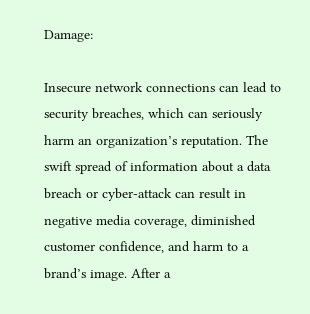Damage:

Insecure network connections can lead to security breaches, which can seriously harm an organization’s reputation. The swift spread of information about a data breach or cyber-attack can result in negative media coverage, diminished customer confidence, and harm to a brand’s image. After a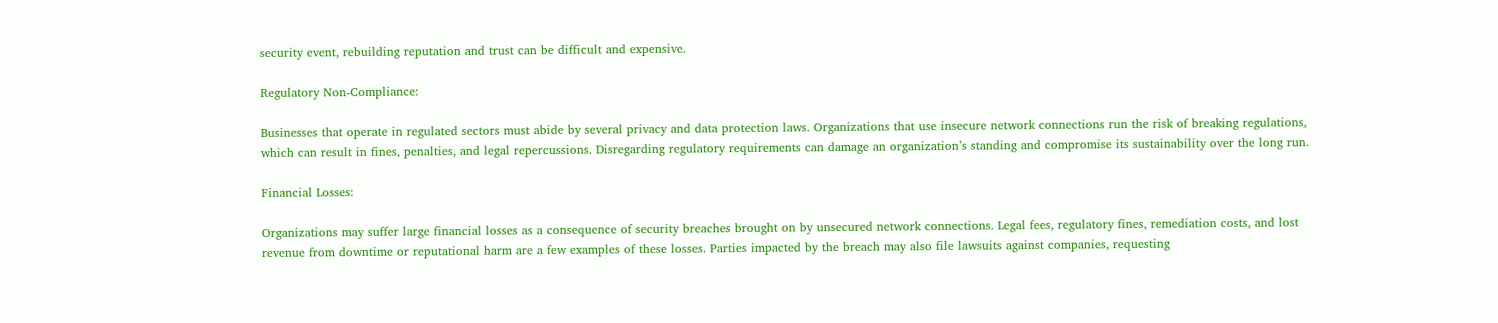security event, rebuilding reputation and trust can be difficult and expensive.

Regulatory Non-Compliance:

Businesses that operate in regulated sectors must abide by several privacy and data protection laws. Organizations that use insecure network connections run the risk of breaking regulations, which can result in fines, penalties, and legal repercussions. Disregarding regulatory requirements can damage an organization’s standing and compromise its sustainability over the long run.

Financial Losses:

Organizations may suffer large financial losses as a consequence of security breaches brought on by unsecured network connections. Legal fees, regulatory fines, remediation costs, and lost revenue from downtime or reputational harm are a few examples of these losses. Parties impacted by the breach may also file lawsuits against companies, requesting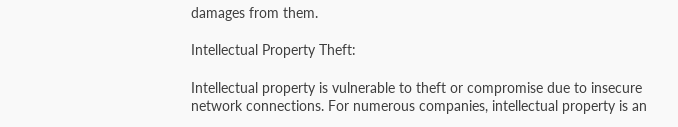damages from them.

Intellectual Property Theft:

Intellectual property is vulnerable to theft or compromise due to insecure network connections. For numerous companies, intellectual property is an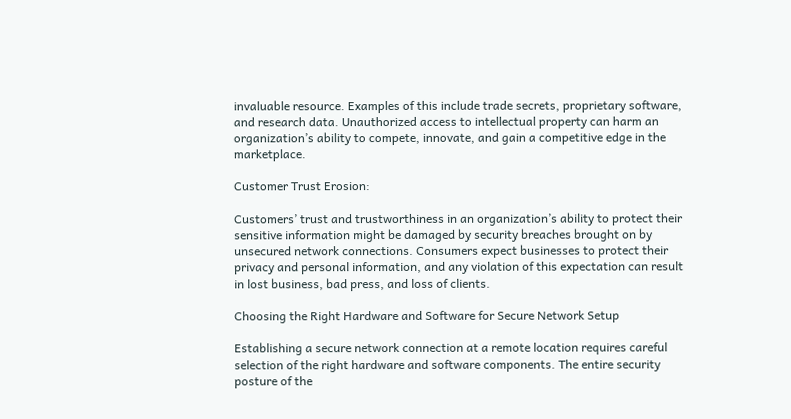invaluable resource. Examples of this include trade secrets, proprietary software, and research data. Unauthorized access to intellectual property can harm an organization’s ability to compete, innovate, and gain a competitive edge in the marketplace.

Customer Trust Erosion:

Customers’ trust and trustworthiness in an organization’s ability to protect their sensitive information might be damaged by security breaches brought on by unsecured network connections. Consumers expect businesses to protect their privacy and personal information, and any violation of this expectation can result in lost business, bad press, and loss of clients.

Choosing the Right Hardware and Software for Secure Network Setup

Establishing a secure network connection at a remote location requires careful selection of the right hardware and software components. The entire security posture of the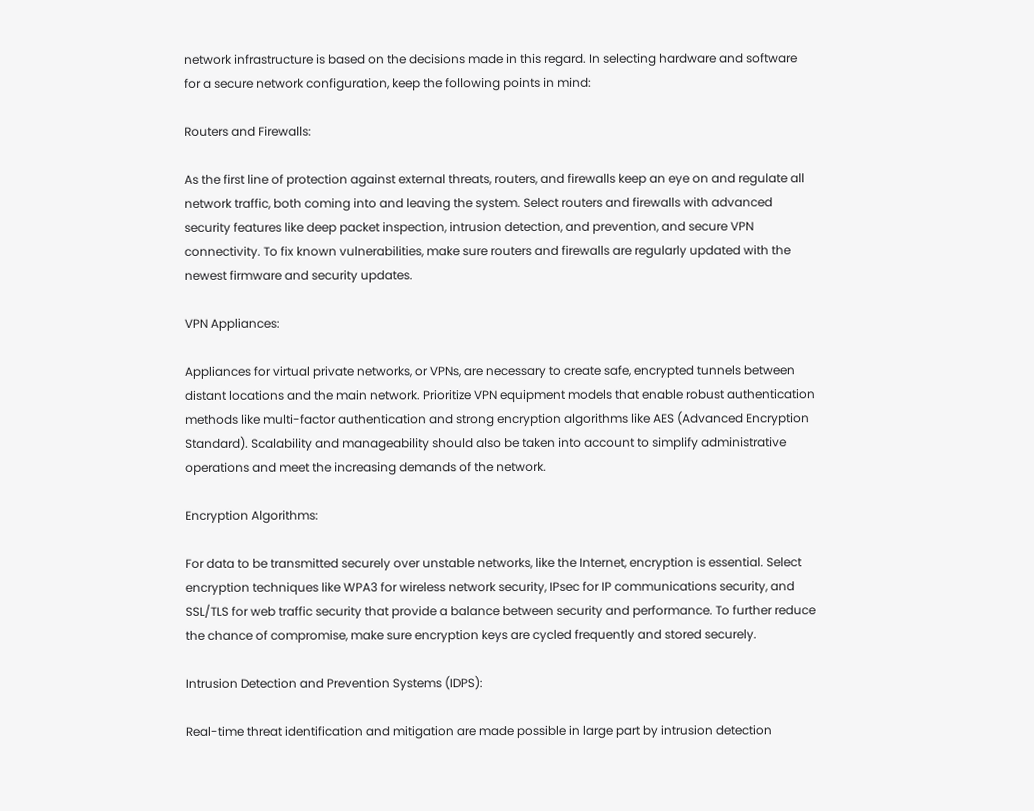network infrastructure is based on the decisions made in this regard. In selecting hardware and software for a secure network configuration, keep the following points in mind:

Routers and Firewalls:

As the first line of protection against external threats, routers, and firewalls keep an eye on and regulate all network traffic, both coming into and leaving the system. Select routers and firewalls with advanced security features like deep packet inspection, intrusion detection, and prevention, and secure VPN connectivity. To fix known vulnerabilities, make sure routers and firewalls are regularly updated with the newest firmware and security updates.

VPN Appliances:

Appliances for virtual private networks, or VPNs, are necessary to create safe, encrypted tunnels between distant locations and the main network. Prioritize VPN equipment models that enable robust authentication methods like multi-factor authentication and strong encryption algorithms like AES (Advanced Encryption Standard). Scalability and manageability should also be taken into account to simplify administrative operations and meet the increasing demands of the network.

Encryption Algorithms:

For data to be transmitted securely over unstable networks, like the Internet, encryption is essential. Select encryption techniques like WPA3 for wireless network security, IPsec for IP communications security, and SSL/TLS for web traffic security that provide a balance between security and performance. To further reduce the chance of compromise, make sure encryption keys are cycled frequently and stored securely.

Intrusion Detection and Prevention Systems (IDPS):

Real-time threat identification and mitigation are made possible in large part by intrusion detection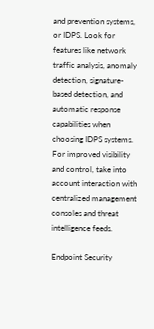and prevention systems, or IDPS. Look for features like network traffic analysis, anomaly detection, signature-based detection, and automatic response capabilities when choosing IDPS systems. For improved visibility and control, take into account interaction with centralized management consoles and threat intelligence feeds.

Endpoint Security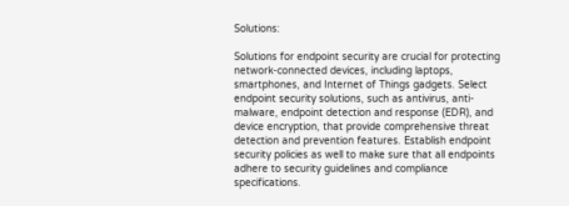Solutions:

Solutions for endpoint security are crucial for protecting network-connected devices, including laptops, smartphones, and Internet of Things gadgets. Select endpoint security solutions, such as antivirus, anti-malware, endpoint detection and response (EDR), and device encryption, that provide comprehensive threat detection and prevention features. Establish endpoint security policies as well to make sure that all endpoints adhere to security guidelines and compliance specifications.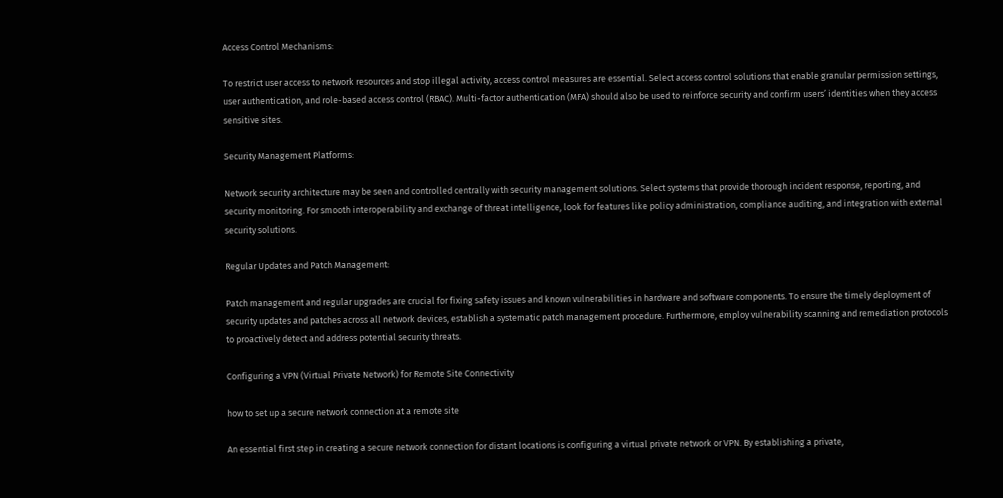Access Control Mechanisms:

To restrict user access to network resources and stop illegal activity, access control measures are essential. Select access control solutions that enable granular permission settings, user authentication, and role-based access control (RBAC). Multi-factor authentication (MFA) should also be used to reinforce security and confirm users’ identities when they access sensitive sites.

Security Management Platforms:

Network security architecture may be seen and controlled centrally with security management solutions. Select systems that provide thorough incident response, reporting, and security monitoring. For smooth interoperability and exchange of threat intelligence, look for features like policy administration, compliance auditing, and integration with external security solutions.

Regular Updates and Patch Management:

Patch management and regular upgrades are crucial for fixing safety issues and known vulnerabilities in hardware and software components. To ensure the timely deployment of security updates and patches across all network devices, establish a systematic patch management procedure. Furthermore, employ vulnerability scanning and remediation protocols to proactively detect and address potential security threats.

Configuring a VPN (Virtual Private Network) for Remote Site Connectivity

how to set up a secure network connection at a remote site

An essential first step in creating a secure network connection for distant locations is configuring a virtual private network or VPN. By establishing a private,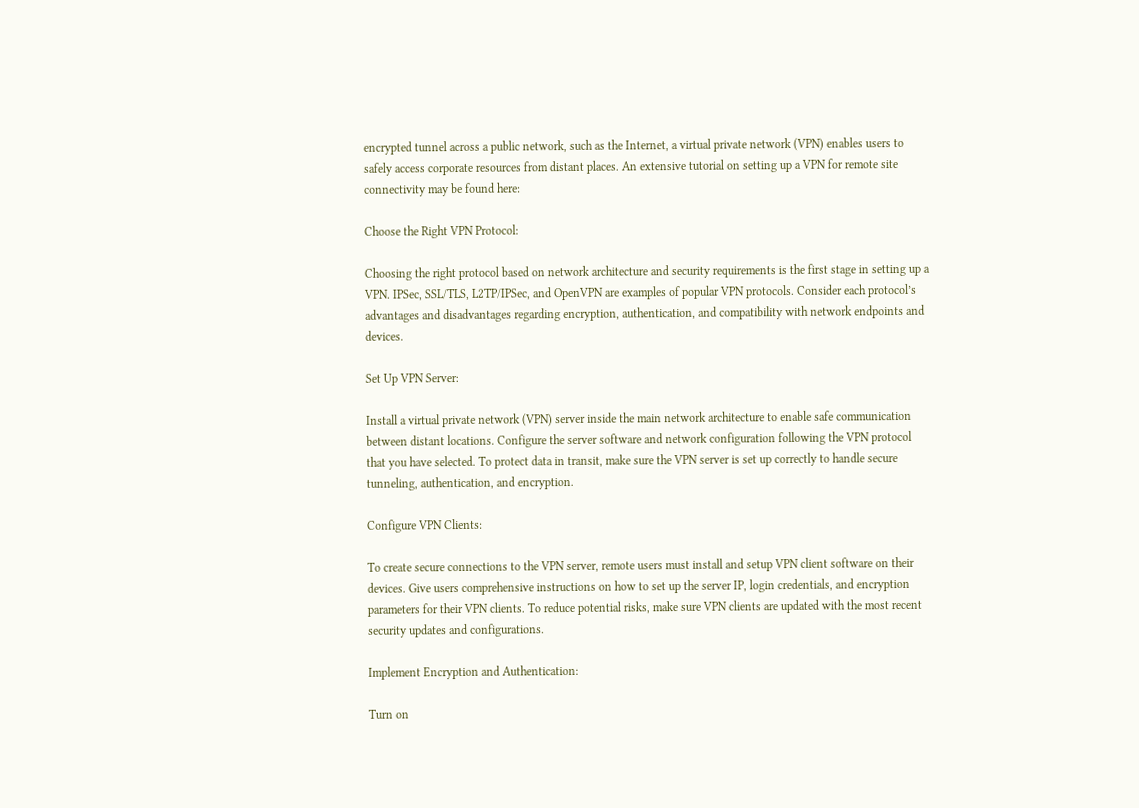encrypted tunnel across a public network, such as the Internet, a virtual private network (VPN) enables users to safely access corporate resources from distant places. An extensive tutorial on setting up a VPN for remote site connectivity may be found here:

Choose the Right VPN Protocol:

Choosing the right protocol based on network architecture and security requirements is the first stage in setting up a VPN. IPSec, SSL/TLS, L2TP/IPSec, and OpenVPN are examples of popular VPN protocols. Consider each protocol’s advantages and disadvantages regarding encryption, authentication, and compatibility with network endpoints and devices.

Set Up VPN Server:

Install a virtual private network (VPN) server inside the main network architecture to enable safe communication between distant locations. Configure the server software and network configuration following the VPN protocol that you have selected. To protect data in transit, make sure the VPN server is set up correctly to handle secure tunneling, authentication, and encryption.

Configure VPN Clients:

To create secure connections to the VPN server, remote users must install and setup VPN client software on their devices. Give users comprehensive instructions on how to set up the server IP, login credentials, and encryption parameters for their VPN clients. To reduce potential risks, make sure VPN clients are updated with the most recent security updates and configurations.

Implement Encryption and Authentication:

Turn on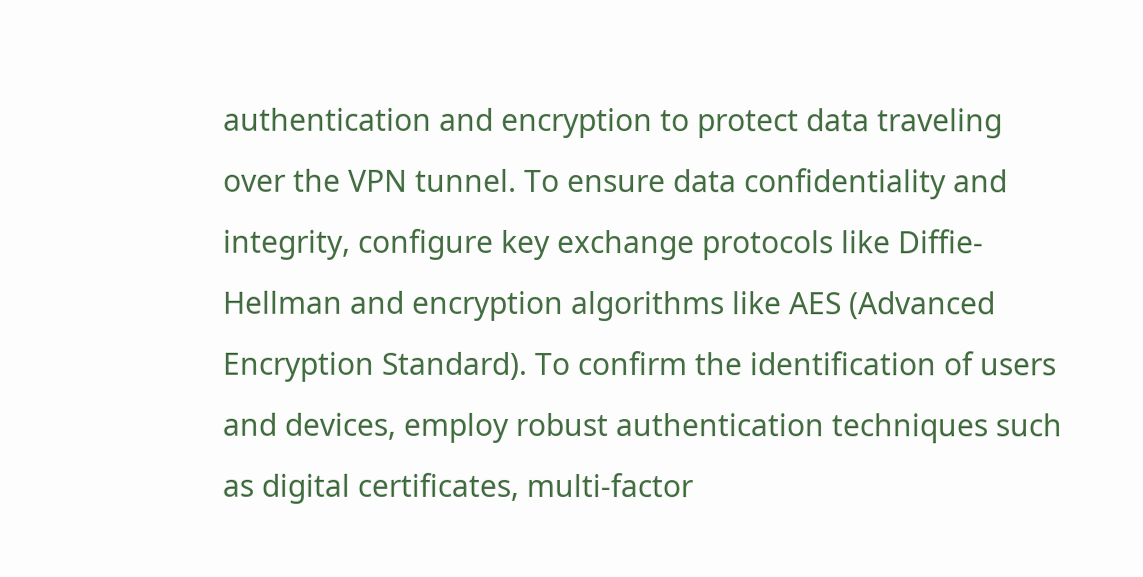authentication and encryption to protect data traveling over the VPN tunnel. To ensure data confidentiality and integrity, configure key exchange protocols like Diffie-Hellman and encryption algorithms like AES (Advanced Encryption Standard). To confirm the identification of users and devices, employ robust authentication techniques such as digital certificates, multi-factor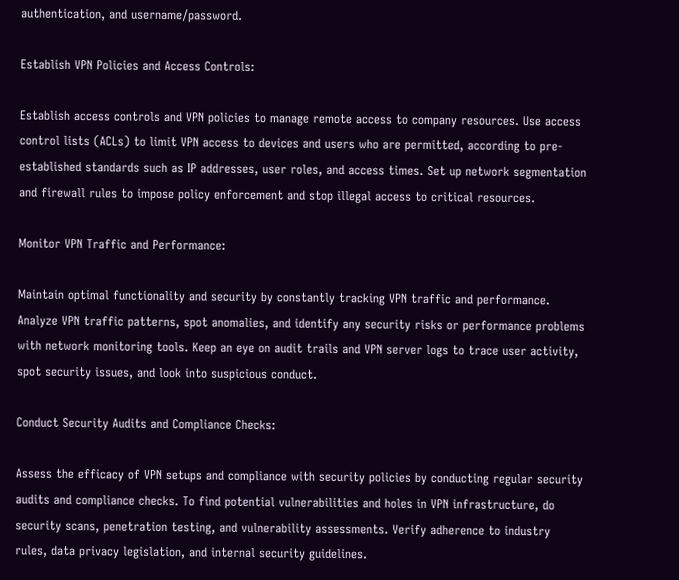authentication, and username/password.

Establish VPN Policies and Access Controls:

Establish access controls and VPN policies to manage remote access to company resources. Use access control lists (ACLs) to limit VPN access to devices and users who are permitted, according to pre-established standards such as IP addresses, user roles, and access times. Set up network segmentation and firewall rules to impose policy enforcement and stop illegal access to critical resources.

Monitor VPN Traffic and Performance:

Maintain optimal functionality and security by constantly tracking VPN traffic and performance. Analyze VPN traffic patterns, spot anomalies, and identify any security risks or performance problems with network monitoring tools. Keep an eye on audit trails and VPN server logs to trace user activity, spot security issues, and look into suspicious conduct.

Conduct Security Audits and Compliance Checks:

Assess the efficacy of VPN setups and compliance with security policies by conducting regular security audits and compliance checks. To find potential vulnerabilities and holes in VPN infrastructure, do security scans, penetration testing, and vulnerability assessments. Verify adherence to industry rules, data privacy legislation, and internal security guidelines.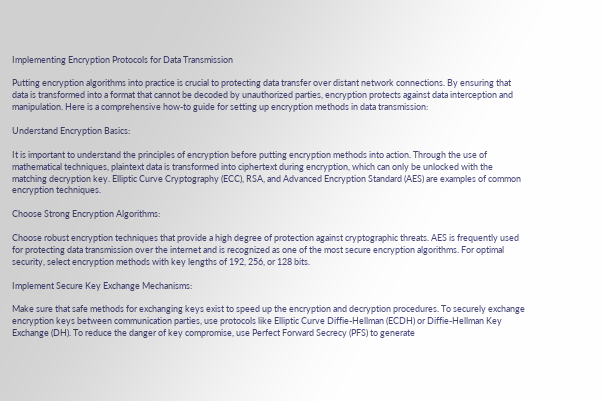Implementing Encryption Protocols for Data Transmission

Putting encryption algorithms into practice is crucial to protecting data transfer over distant network connections. By ensuring that data is transformed into a format that cannot be decoded by unauthorized parties, encryption protects against data interception and manipulation. Here is a comprehensive how-to guide for setting up encryption methods in data transmission:

Understand Encryption Basics:

It is important to understand the principles of encryption before putting encryption methods into action. Through the use of mathematical techniques, plaintext data is transformed into ciphertext during encryption, which can only be unlocked with the matching decryption key. Elliptic Curve Cryptography (ECC), RSA, and Advanced Encryption Standard (AES) are examples of common encryption techniques.

Choose Strong Encryption Algorithms:

Choose robust encryption techniques that provide a high degree of protection against cryptographic threats. AES is frequently used for protecting data transmission over the internet and is recognized as one of the most secure encryption algorithms. For optimal security, select encryption methods with key lengths of 192, 256, or 128 bits.

Implement Secure Key Exchange Mechanisms:

Make sure that safe methods for exchanging keys exist to speed up the encryption and decryption procedures. To securely exchange encryption keys between communication parties, use protocols like Elliptic Curve Diffie-Hellman (ECDH) or Diffie-Hellman Key Exchange (DH). To reduce the danger of key compromise, use Perfect Forward Secrecy (PFS) to generate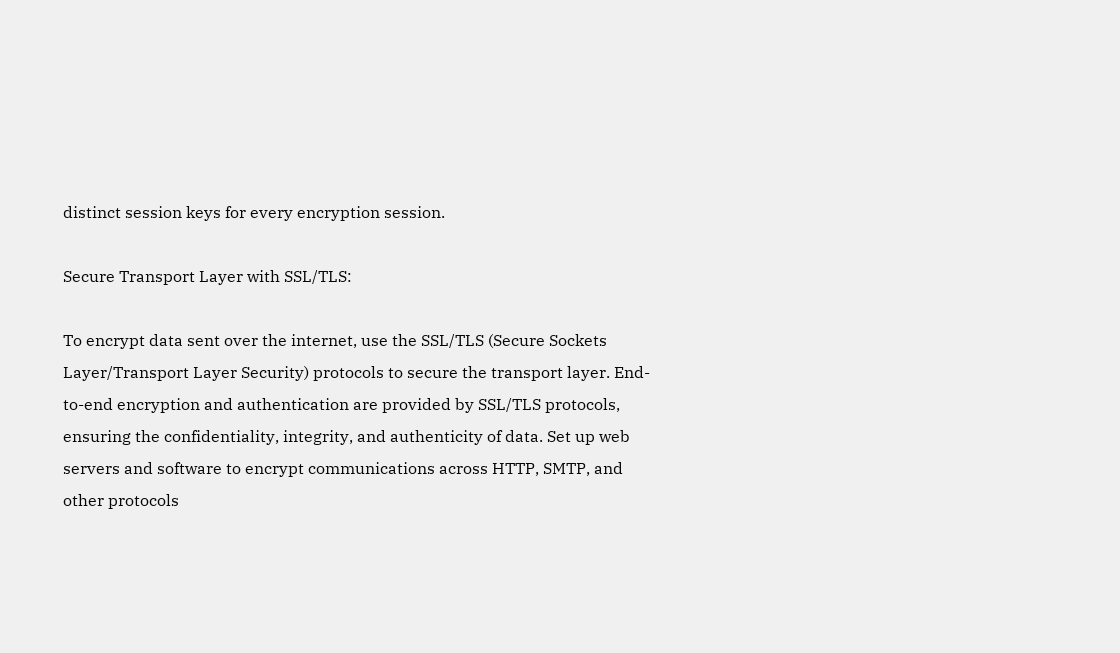distinct session keys for every encryption session.

Secure Transport Layer with SSL/TLS:

To encrypt data sent over the internet, use the SSL/TLS (Secure Sockets Layer/Transport Layer Security) protocols to secure the transport layer. End-to-end encryption and authentication are provided by SSL/TLS protocols, ensuring the confidentiality, integrity, and authenticity of data. Set up web servers and software to encrypt communications across HTTP, SMTP, and other protocols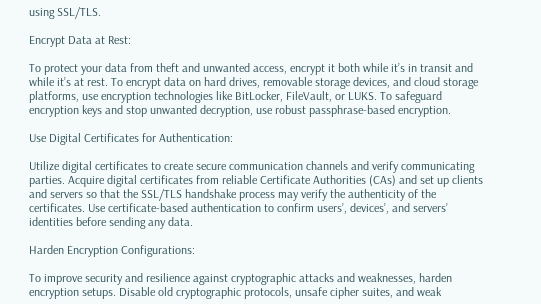using SSL/TLS.

Encrypt Data at Rest:

To protect your data from theft and unwanted access, encrypt it both while it’s in transit and while it’s at rest. To encrypt data on hard drives, removable storage devices, and cloud storage platforms, use encryption technologies like BitLocker, FileVault, or LUKS. To safeguard encryption keys and stop unwanted decryption, use robust passphrase-based encryption.

Use Digital Certificates for Authentication:

Utilize digital certificates to create secure communication channels and verify communicating parties. Acquire digital certificates from reliable Certificate Authorities (CAs) and set up clients and servers so that the SSL/TLS handshake process may verify the authenticity of the certificates. Use certificate-based authentication to confirm users’, devices’, and servers’ identities before sending any data.

Harden Encryption Configurations:

To improve security and resilience against cryptographic attacks and weaknesses, harden encryption setups. Disable old cryptographic protocols, unsafe cipher suites, and weak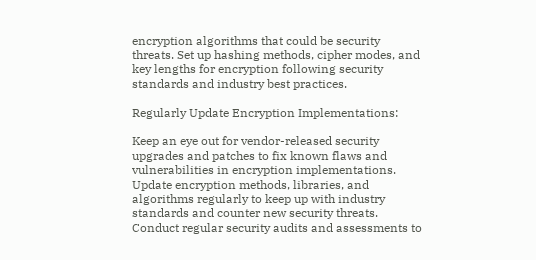encryption algorithms that could be security threats. Set up hashing methods, cipher modes, and key lengths for encryption following security standards and industry best practices.

Regularly Update Encryption Implementations:

Keep an eye out for vendor-released security upgrades and patches to fix known flaws and vulnerabilities in encryption implementations. Update encryption methods, libraries, and algorithms regularly to keep up with industry standards and counter new security threats. Conduct regular security audits and assessments to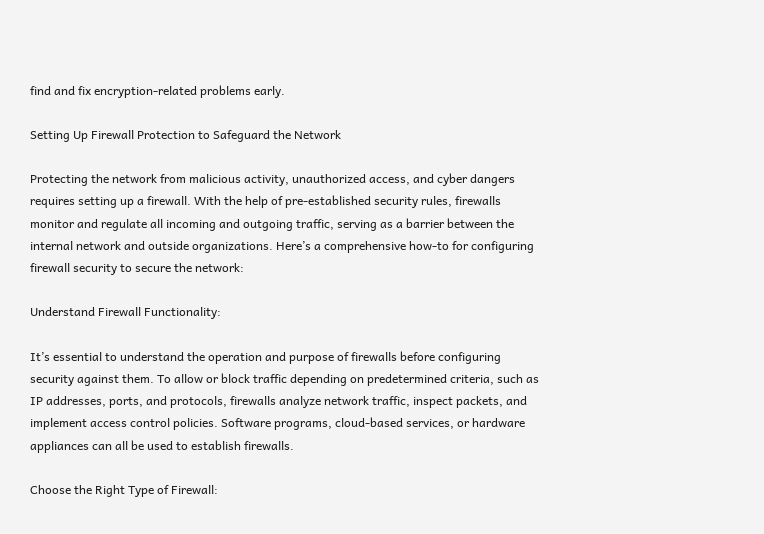find and fix encryption-related problems early.

Setting Up Firewall Protection to Safeguard the Network

Protecting the network from malicious activity, unauthorized access, and cyber dangers requires setting up a firewall. With the help of pre-established security rules, firewalls monitor and regulate all incoming and outgoing traffic, serving as a barrier between the internal network and outside organizations. Here’s a comprehensive how-to for configuring firewall security to secure the network:

Understand Firewall Functionality:

It’s essential to understand the operation and purpose of firewalls before configuring security against them. To allow or block traffic depending on predetermined criteria, such as IP addresses, ports, and protocols, firewalls analyze network traffic, inspect packets, and implement access control policies. Software programs, cloud-based services, or hardware appliances can all be used to establish firewalls.

Choose the Right Type of Firewall: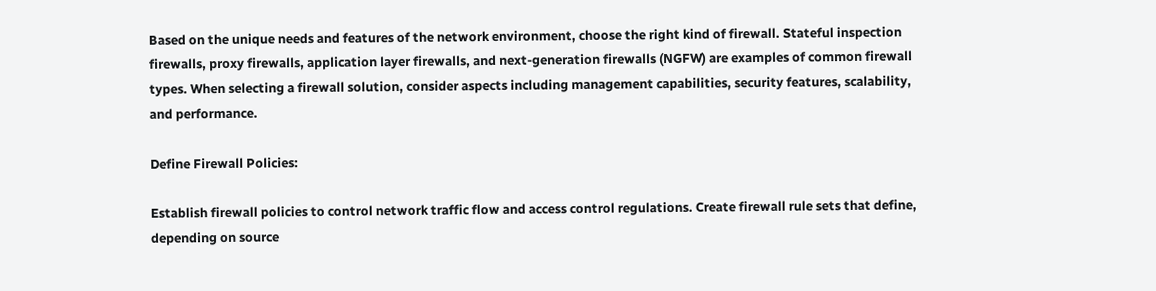Based on the unique needs and features of the network environment, choose the right kind of firewall. Stateful inspection firewalls, proxy firewalls, application layer firewalls, and next-generation firewalls (NGFW) are examples of common firewall types. When selecting a firewall solution, consider aspects including management capabilities, security features, scalability, and performance.

Define Firewall Policies:

Establish firewall policies to control network traffic flow and access control regulations. Create firewall rule sets that define, depending on source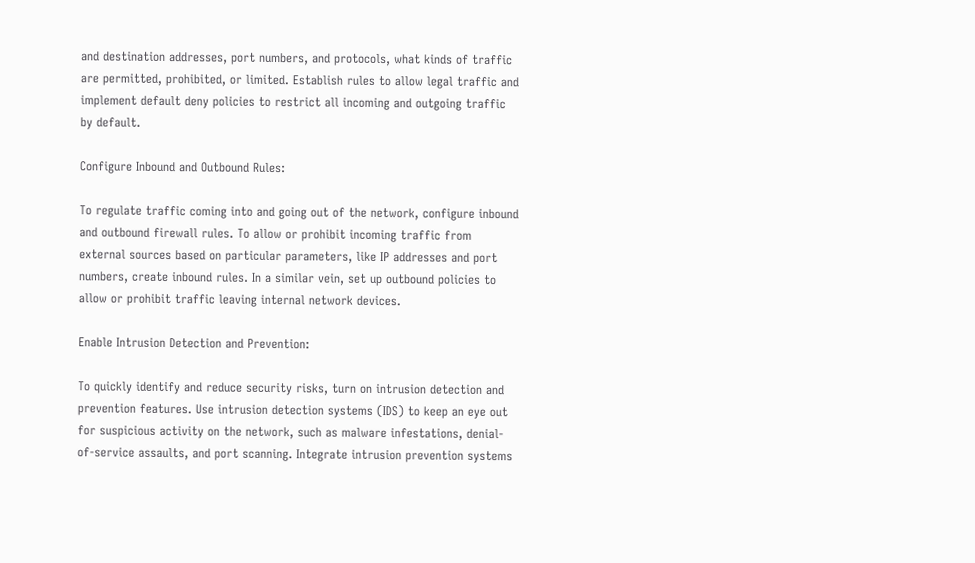and destination addresses, port numbers, and protocols, what kinds of traffic are permitted, prohibited, or limited. Establish rules to allow legal traffic and implement default deny policies to restrict all incoming and outgoing traffic by default.

Configure Inbound and Outbound Rules:

To regulate traffic coming into and going out of the network, configure inbound and outbound firewall rules. To allow or prohibit incoming traffic from external sources based on particular parameters, like IP addresses and port numbers, create inbound rules. In a similar vein, set up outbound policies to allow or prohibit traffic leaving internal network devices.

Enable Intrusion Detection and Prevention:

To quickly identify and reduce security risks, turn on intrusion detection and prevention features. Use intrusion detection systems (IDS) to keep an eye out for suspicious activity on the network, such as malware infestations, denial-of-service assaults, and port scanning. Integrate intrusion prevention systems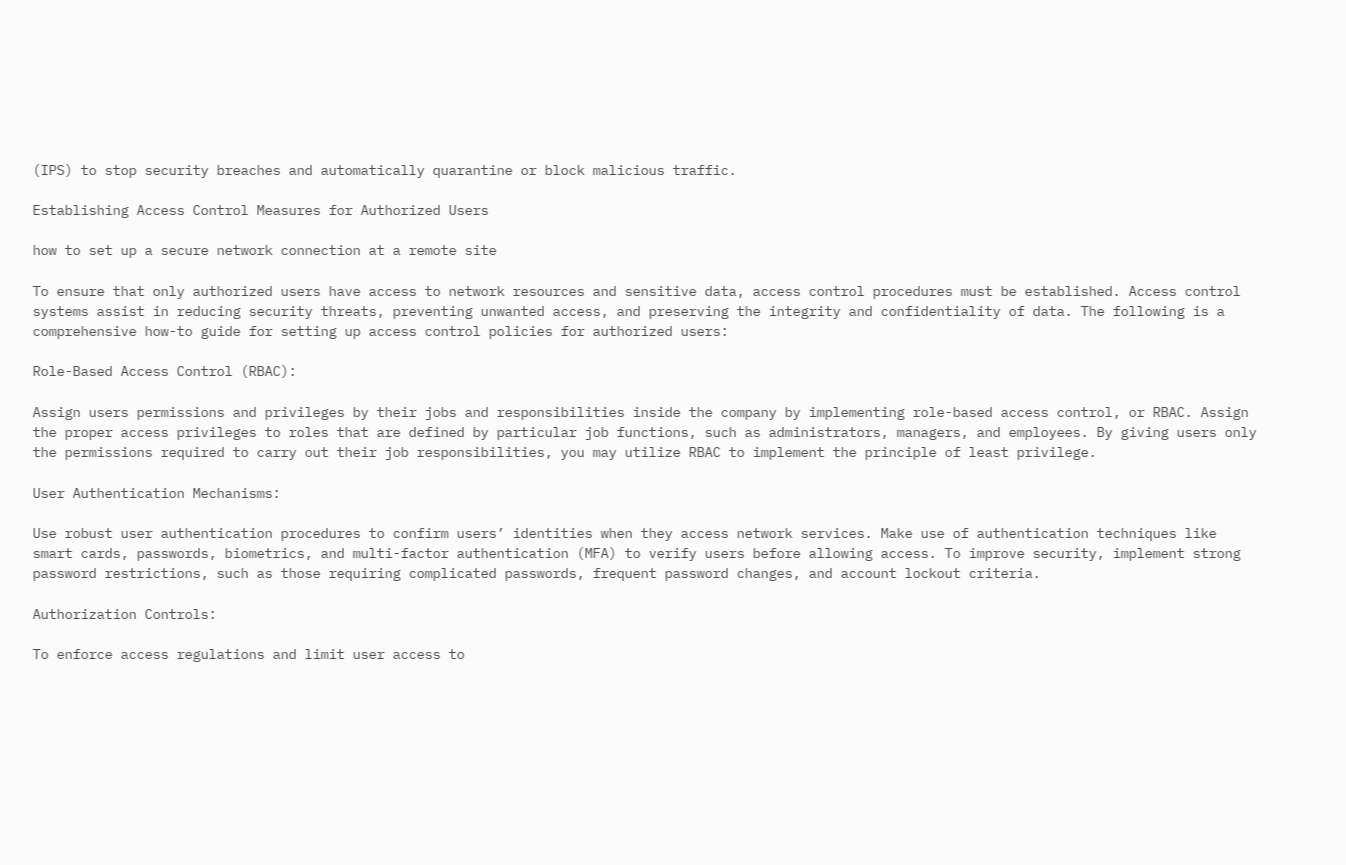(IPS) to stop security breaches and automatically quarantine or block malicious traffic.

Establishing Access Control Measures for Authorized Users

how to set up a secure network connection at a remote site

To ensure that only authorized users have access to network resources and sensitive data, access control procedures must be established. Access control systems assist in reducing security threats, preventing unwanted access, and preserving the integrity and confidentiality of data. The following is a comprehensive how-to guide for setting up access control policies for authorized users:

Role-Based Access Control (RBAC):

Assign users permissions and privileges by their jobs and responsibilities inside the company by implementing role-based access control, or RBAC. Assign the proper access privileges to roles that are defined by particular job functions, such as administrators, managers, and employees. By giving users only the permissions required to carry out their job responsibilities, you may utilize RBAC to implement the principle of least privilege.

User Authentication Mechanisms:

Use robust user authentication procedures to confirm users’ identities when they access network services. Make use of authentication techniques like smart cards, passwords, biometrics, and multi-factor authentication (MFA) to verify users before allowing access. To improve security, implement strong password restrictions, such as those requiring complicated passwords, frequent password changes, and account lockout criteria.

Authorization Controls:

To enforce access regulations and limit user access to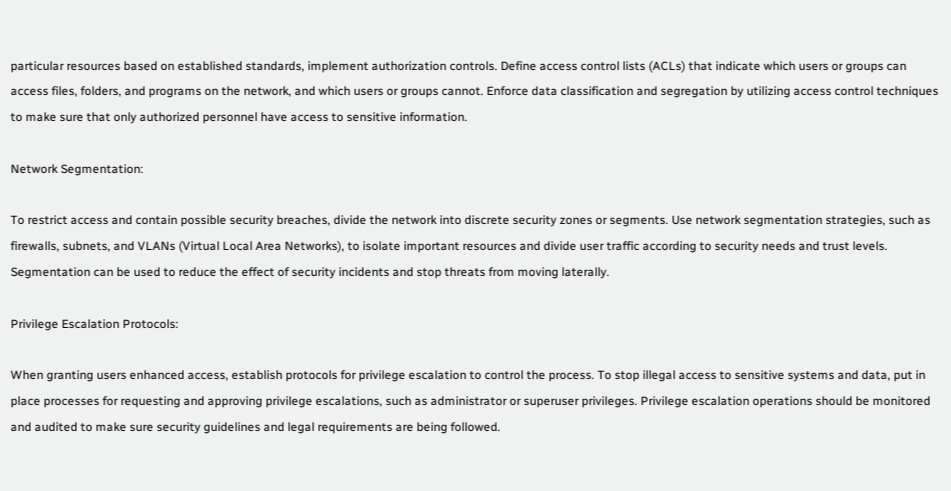particular resources based on established standards, implement authorization controls. Define access control lists (ACLs) that indicate which users or groups can access files, folders, and programs on the network, and which users or groups cannot. Enforce data classification and segregation by utilizing access control techniques to make sure that only authorized personnel have access to sensitive information.

Network Segmentation:

To restrict access and contain possible security breaches, divide the network into discrete security zones or segments. Use network segmentation strategies, such as firewalls, subnets, and VLANs (Virtual Local Area Networks), to isolate important resources and divide user traffic according to security needs and trust levels. Segmentation can be used to reduce the effect of security incidents and stop threats from moving laterally.

Privilege Escalation Protocols:

When granting users enhanced access, establish protocols for privilege escalation to control the process. To stop illegal access to sensitive systems and data, put in place processes for requesting and approving privilege escalations, such as administrator or superuser privileges. Privilege escalation operations should be monitored and audited to make sure security guidelines and legal requirements are being followed.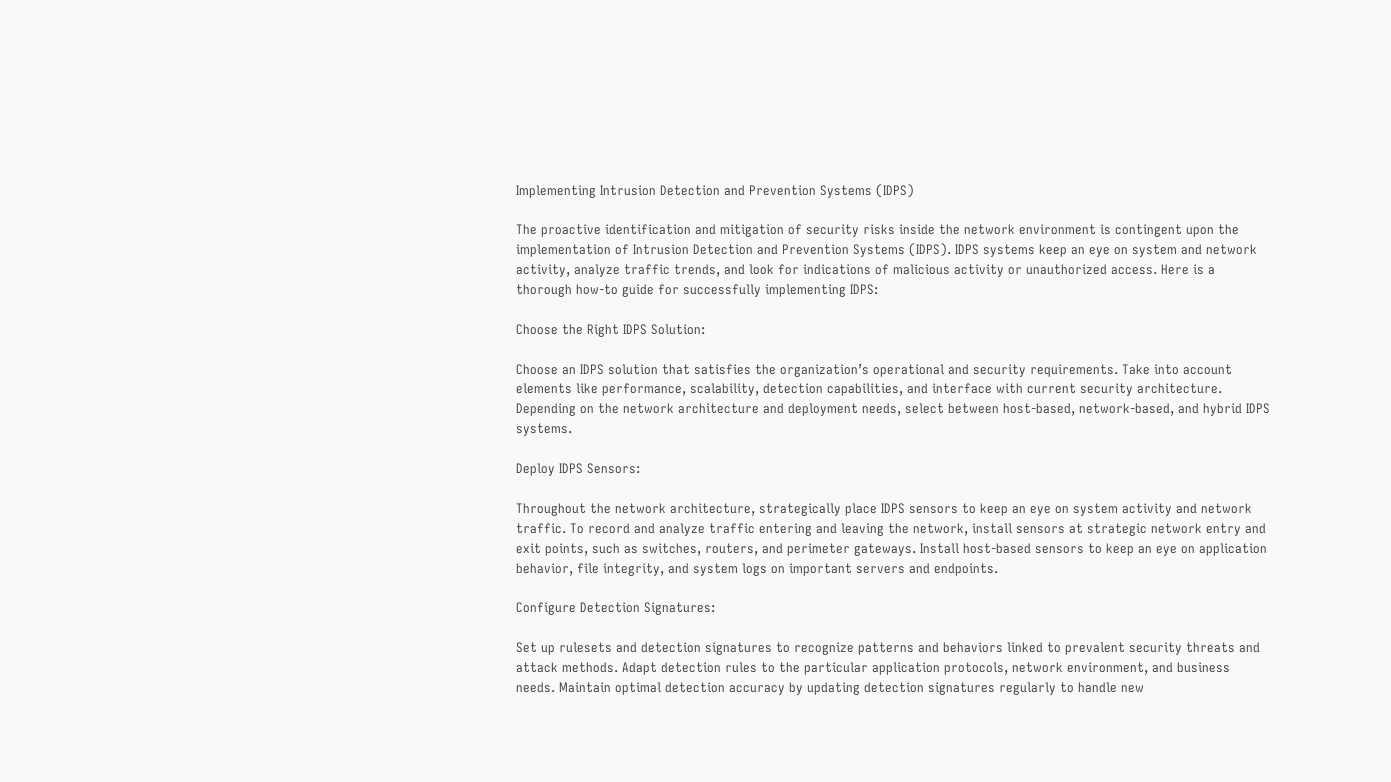Implementing Intrusion Detection and Prevention Systems (IDPS)

The proactive identification and mitigation of security risks inside the network environment is contingent upon the implementation of Intrusion Detection and Prevention Systems (IDPS). IDPS systems keep an eye on system and network activity, analyze traffic trends, and look for indications of malicious activity or unauthorized access. Here is a thorough how-to guide for successfully implementing IDPS:

Choose the Right IDPS Solution:

Choose an IDPS solution that satisfies the organization’s operational and security requirements. Take into account elements like performance, scalability, detection capabilities, and interface with current security architecture. Depending on the network architecture and deployment needs, select between host-based, network-based, and hybrid IDPS systems.

Deploy IDPS Sensors:

Throughout the network architecture, strategically place IDPS sensors to keep an eye on system activity and network traffic. To record and analyze traffic entering and leaving the network, install sensors at strategic network entry and exit points, such as switches, routers, and perimeter gateways. Install host-based sensors to keep an eye on application behavior, file integrity, and system logs on important servers and endpoints.

Configure Detection Signatures:

Set up rulesets and detection signatures to recognize patterns and behaviors linked to prevalent security threats and attack methods. Adapt detection rules to the particular application protocols, network environment, and business needs. Maintain optimal detection accuracy by updating detection signatures regularly to handle new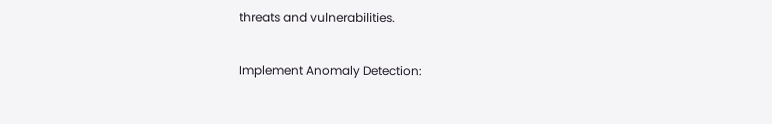threats and vulnerabilities.

Implement Anomaly Detection: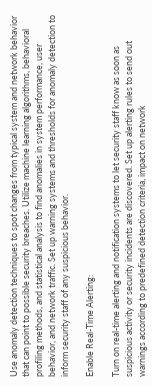Use anomaly detection techniques to spot changes from typical system and network behavior that can point to possible security breaches. Utilize machine learning algorithms, behavioral profiling methods, and statistical analysis to find anomalies in system performance, user behavior, and network traffic. Set up warning systems and thresholds for anomaly detection to inform security staff of any suspicious behavior.

Enable Real-Time Alerting:

Turn on real-time alerting and notification systems to let security staff know as soon as suspicious activity or security incidents are discovered. Set up alerting rules to send out warnings according to predefined detection criteria, impact on network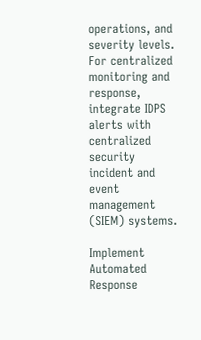operations, and severity levels. For centralized monitoring and response, integrate IDPS alerts with centralized security incident and event management (SIEM) systems.

Implement Automated Response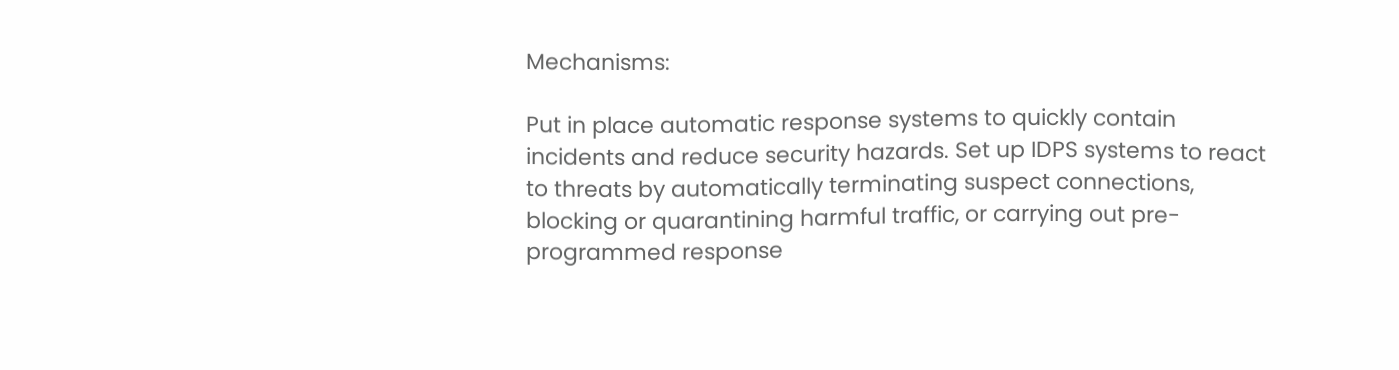Mechanisms:

Put in place automatic response systems to quickly contain incidents and reduce security hazards. Set up IDPS systems to react to threats by automatically terminating suspect connections, blocking or quarantining harmful traffic, or carrying out pre-programmed response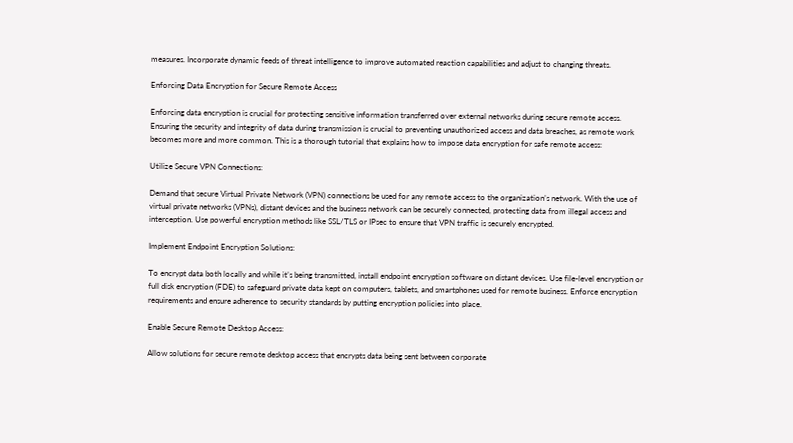measures. Incorporate dynamic feeds of threat intelligence to improve automated reaction capabilities and adjust to changing threats.

Enforcing Data Encryption for Secure Remote Access

Enforcing data encryption is crucial for protecting sensitive information transferred over external networks during secure remote access. Ensuring the security and integrity of data during transmission is crucial to preventing unauthorized access and data breaches, as remote work becomes more and more common. This is a thorough tutorial that explains how to impose data encryption for safe remote access:

Utilize Secure VPN Connections:

Demand that secure Virtual Private Network (VPN) connections be used for any remote access to the organization’s network. With the use of virtual private networks (VPNs), distant devices and the business network can be securely connected, protecting data from illegal access and interception. Use powerful encryption methods like SSL/TLS or IPsec to ensure that VPN traffic is securely encrypted.

Implement Endpoint Encryption Solutions:

To encrypt data both locally and while it’s being transmitted, install endpoint encryption software on distant devices. Use file-level encryption or full disk encryption (FDE) to safeguard private data kept on computers, tablets, and smartphones used for remote business. Enforce encryption requirements and ensure adherence to security standards by putting encryption policies into place.

Enable Secure Remote Desktop Access:

Allow solutions for secure remote desktop access that encrypts data being sent between corporate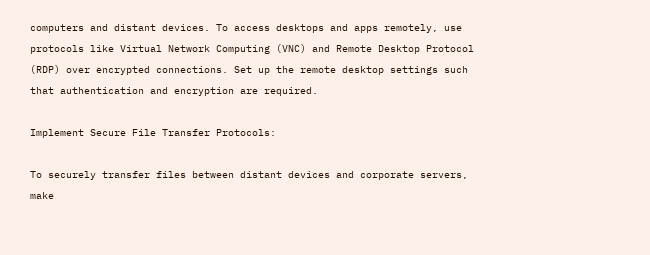computers and distant devices. To access desktops and apps remotely, use protocols like Virtual Network Computing (VNC) and Remote Desktop Protocol (RDP) over encrypted connections. Set up the remote desktop settings such that authentication and encryption are required.

Implement Secure File Transfer Protocols:

To securely transfer files between distant devices and corporate servers, make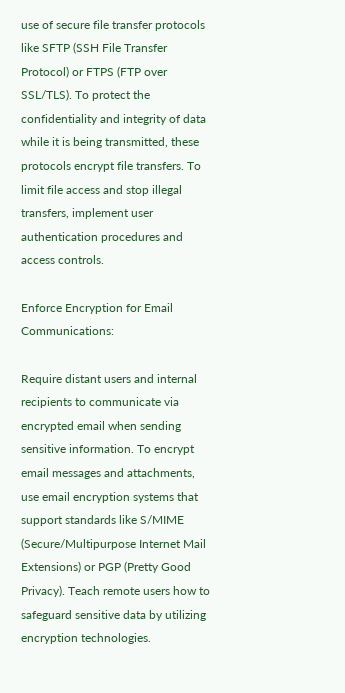use of secure file transfer protocols like SFTP (SSH File Transfer Protocol) or FTPS (FTP over SSL/TLS). To protect the confidentiality and integrity of data while it is being transmitted, these protocols encrypt file transfers. To limit file access and stop illegal transfers, implement user authentication procedures and access controls.

Enforce Encryption for Email Communications:

Require distant users and internal recipients to communicate via encrypted email when sending sensitive information. To encrypt email messages and attachments, use email encryption systems that support standards like S/MIME (Secure/Multipurpose Internet Mail Extensions) or PGP (Pretty Good Privacy). Teach remote users how to safeguard sensitive data by utilizing encryption technologies.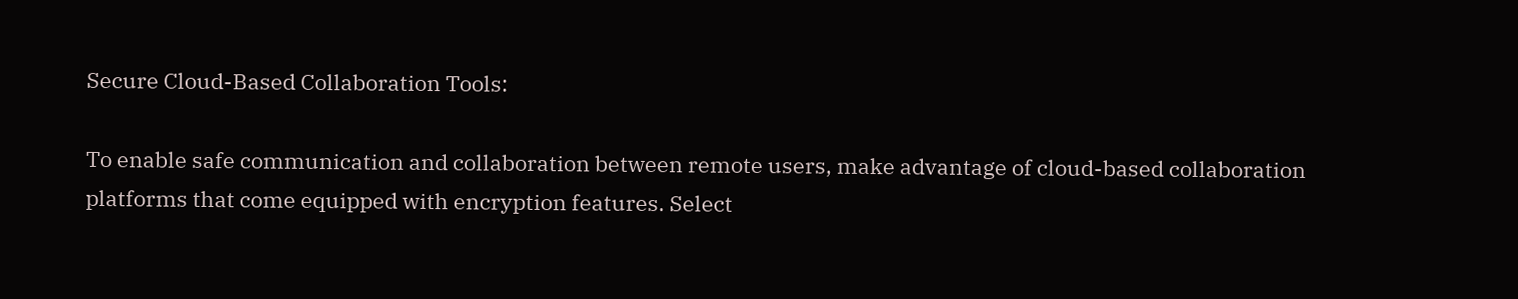Secure Cloud-Based Collaboration Tools:

To enable safe communication and collaboration between remote users, make advantage of cloud-based collaboration platforms that come equipped with encryption features. Select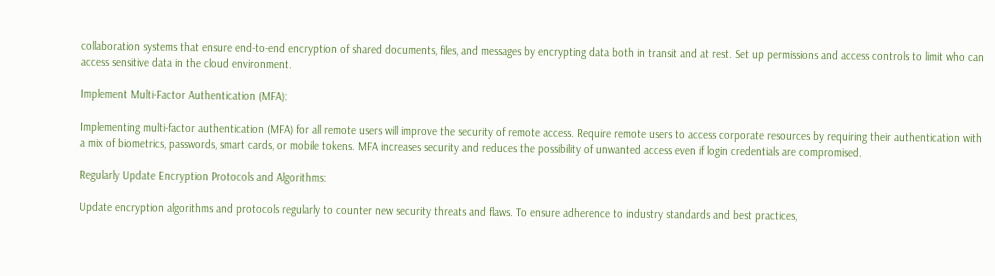collaboration systems that ensure end-to-end encryption of shared documents, files, and messages by encrypting data both in transit and at rest. Set up permissions and access controls to limit who can access sensitive data in the cloud environment.

Implement Multi-Factor Authentication (MFA):

Implementing multi-factor authentication (MFA) for all remote users will improve the security of remote access. Require remote users to access corporate resources by requiring their authentication with a mix of biometrics, passwords, smart cards, or mobile tokens. MFA increases security and reduces the possibility of unwanted access even if login credentials are compromised.

Regularly Update Encryption Protocols and Algorithms:

Update encryption algorithms and protocols regularly to counter new security threats and flaws. To ensure adherence to industry standards and best practices,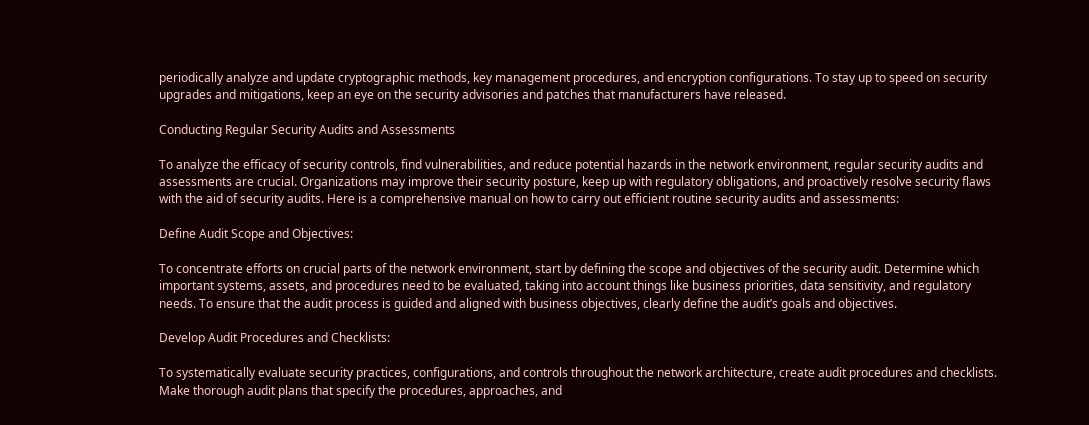periodically analyze and update cryptographic methods, key management procedures, and encryption configurations. To stay up to speed on security upgrades and mitigations, keep an eye on the security advisories and patches that manufacturers have released.

Conducting Regular Security Audits and Assessments

To analyze the efficacy of security controls, find vulnerabilities, and reduce potential hazards in the network environment, regular security audits and assessments are crucial. Organizations may improve their security posture, keep up with regulatory obligations, and proactively resolve security flaws with the aid of security audits. Here is a comprehensive manual on how to carry out efficient routine security audits and assessments:

Define Audit Scope and Objectives:

To concentrate efforts on crucial parts of the network environment, start by defining the scope and objectives of the security audit. Determine which important systems, assets, and procedures need to be evaluated, taking into account things like business priorities, data sensitivity, and regulatory needs. To ensure that the audit process is guided and aligned with business objectives, clearly define the audit’s goals and objectives.

Develop Audit Procedures and Checklists:

To systematically evaluate security practices, configurations, and controls throughout the network architecture, create audit procedures and checklists. Make thorough audit plans that specify the procedures, approaches, and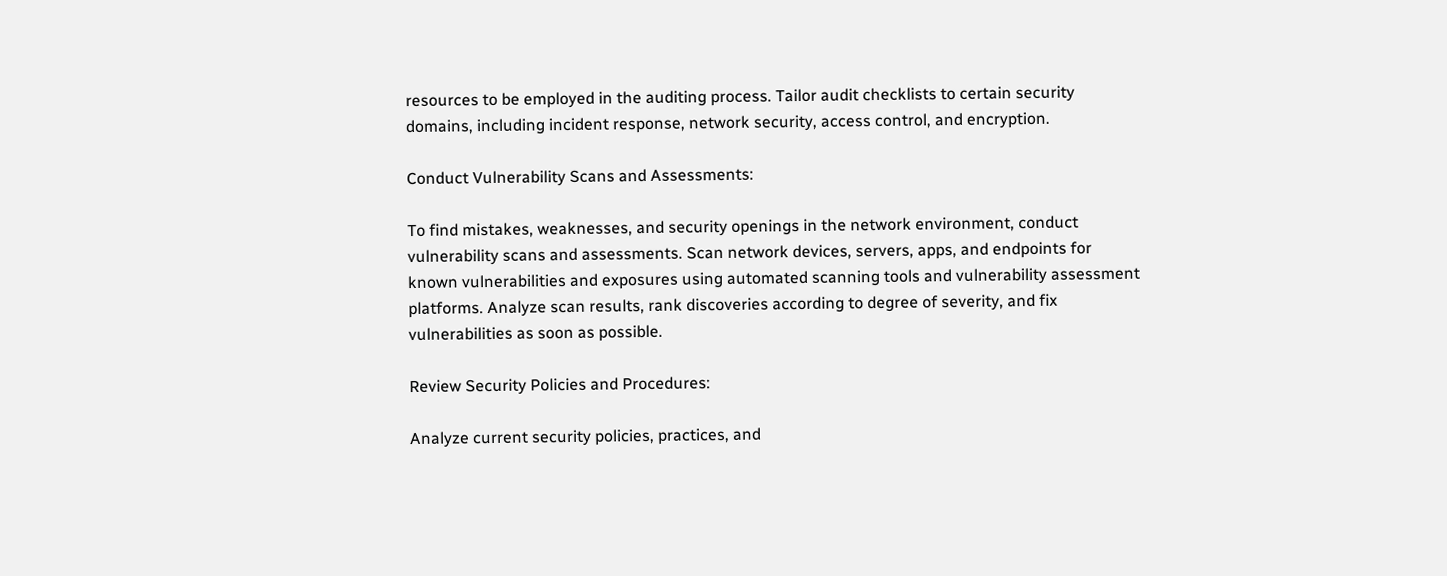resources to be employed in the auditing process. Tailor audit checklists to certain security domains, including incident response, network security, access control, and encryption.

Conduct Vulnerability Scans and Assessments:

To find mistakes, weaknesses, and security openings in the network environment, conduct vulnerability scans and assessments. Scan network devices, servers, apps, and endpoints for known vulnerabilities and exposures using automated scanning tools and vulnerability assessment platforms. Analyze scan results, rank discoveries according to degree of severity, and fix vulnerabilities as soon as possible.

Review Security Policies and Procedures:

Analyze current security policies, practices, and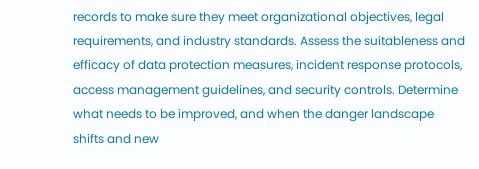records to make sure they meet organizational objectives, legal requirements, and industry standards. Assess the suitableness and efficacy of data protection measures, incident response protocols, access management guidelines, and security controls. Determine what needs to be improved, and when the danger landscape shifts and new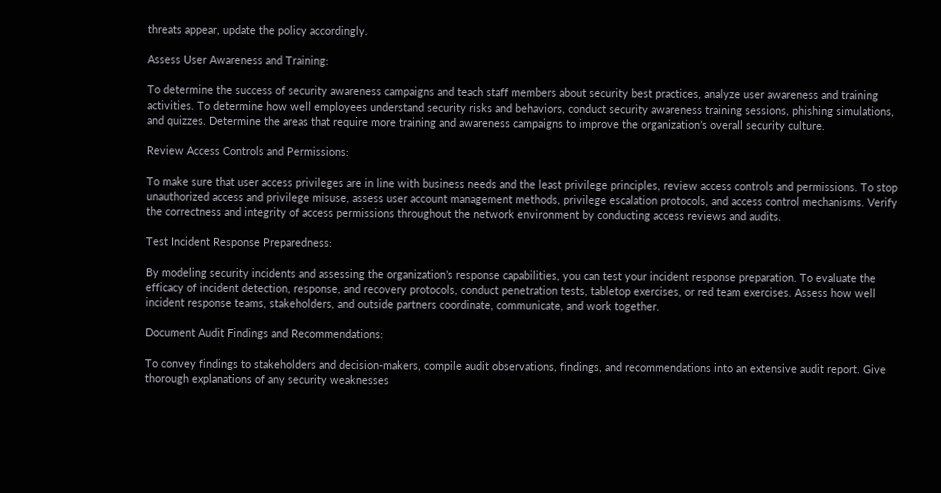threats appear, update the policy accordingly.

Assess User Awareness and Training:

To determine the success of security awareness campaigns and teach staff members about security best practices, analyze user awareness and training activities. To determine how well employees understand security risks and behaviors, conduct security awareness training sessions, phishing simulations, and quizzes. Determine the areas that require more training and awareness campaigns to improve the organization’s overall security culture.

Review Access Controls and Permissions:

To make sure that user access privileges are in line with business needs and the least privilege principles, review access controls and permissions. To stop unauthorized access and privilege misuse, assess user account management methods, privilege escalation protocols, and access control mechanisms. Verify the correctness and integrity of access permissions throughout the network environment by conducting access reviews and audits.

Test Incident Response Preparedness:

By modeling security incidents and assessing the organization’s response capabilities, you can test your incident response preparation. To evaluate the efficacy of incident detection, response, and recovery protocols, conduct penetration tests, tabletop exercises, or red team exercises. Assess how well incident response teams, stakeholders, and outside partners coordinate, communicate, and work together.

Document Audit Findings and Recommendations:

To convey findings to stakeholders and decision-makers, compile audit observations, findings, and recommendations into an extensive audit report. Give thorough explanations of any security weaknesses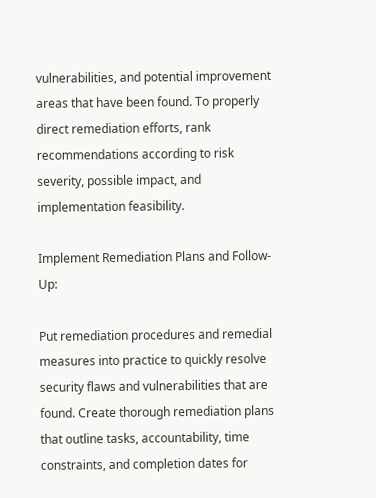vulnerabilities, and potential improvement areas that have been found. To properly direct remediation efforts, rank recommendations according to risk severity, possible impact, and implementation feasibility.

Implement Remediation Plans and Follow-Up:

Put remediation procedures and remedial measures into practice to quickly resolve security flaws and vulnerabilities that are found. Create thorough remediation plans that outline tasks, accountability, time constraints, and completion dates for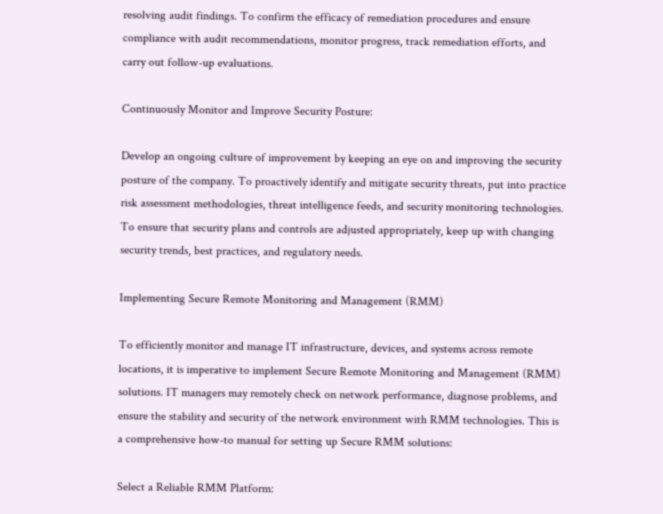resolving audit findings. To confirm the efficacy of remediation procedures and ensure compliance with audit recommendations, monitor progress, track remediation efforts, and carry out follow-up evaluations.

Continuously Monitor and Improve Security Posture:

Develop an ongoing culture of improvement by keeping an eye on and improving the security posture of the company. To proactively identify and mitigate security threats, put into practice risk assessment methodologies, threat intelligence feeds, and security monitoring technologies. To ensure that security plans and controls are adjusted appropriately, keep up with changing security trends, best practices, and regulatory needs.

Implementing Secure Remote Monitoring and Management (RMM)

To efficiently monitor and manage IT infrastructure, devices, and systems across remote locations, it is imperative to implement Secure Remote Monitoring and Management (RMM) solutions. IT managers may remotely check on network performance, diagnose problems, and ensure the stability and security of the network environment with RMM technologies. This is a comprehensive how-to manual for setting up Secure RMM solutions:

Select a Reliable RMM Platform: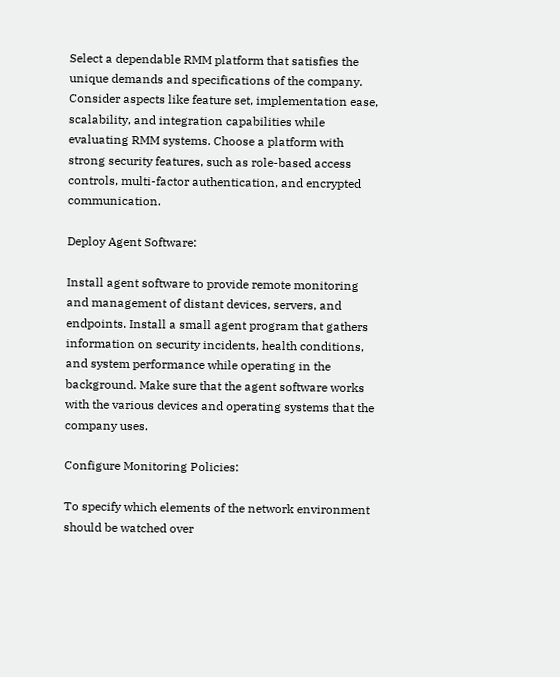Select a dependable RMM platform that satisfies the unique demands and specifications of the company. Consider aspects like feature set, implementation ease, scalability, and integration capabilities while evaluating RMM systems. Choose a platform with strong security features, such as role-based access controls, multi-factor authentication, and encrypted communication.

Deploy Agent Software:

Install agent software to provide remote monitoring and management of distant devices, servers, and endpoints. Install a small agent program that gathers information on security incidents, health conditions, and system performance while operating in the background. Make sure that the agent software works with the various devices and operating systems that the company uses.

Configure Monitoring Policies:

To specify which elements of the network environment should be watched over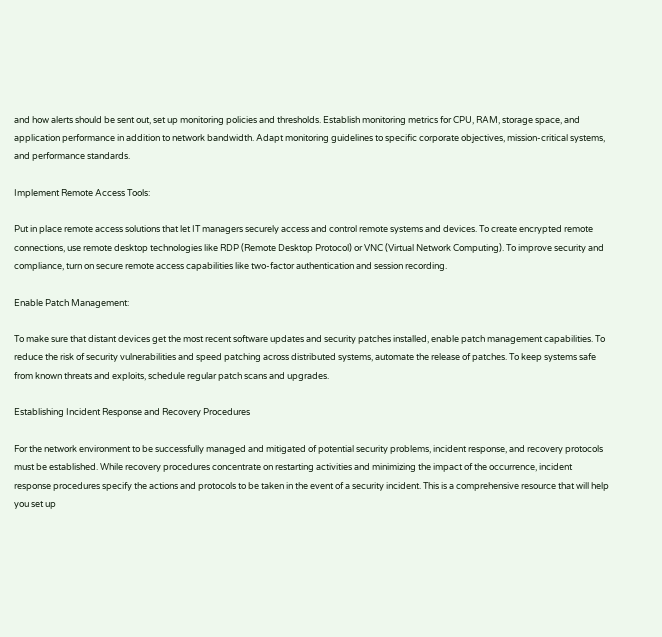and how alerts should be sent out, set up monitoring policies and thresholds. Establish monitoring metrics for CPU, RAM, storage space, and application performance in addition to network bandwidth. Adapt monitoring guidelines to specific corporate objectives, mission-critical systems, and performance standards.

Implement Remote Access Tools:

Put in place remote access solutions that let IT managers securely access and control remote systems and devices. To create encrypted remote connections, use remote desktop technologies like RDP (Remote Desktop Protocol) or VNC (Virtual Network Computing). To improve security and compliance, turn on secure remote access capabilities like two-factor authentication and session recording.

Enable Patch Management:

To make sure that distant devices get the most recent software updates and security patches installed, enable patch management capabilities. To reduce the risk of security vulnerabilities and speed patching across distributed systems, automate the release of patches. To keep systems safe from known threats and exploits, schedule regular patch scans and upgrades.

Establishing Incident Response and Recovery Procedures

For the network environment to be successfully managed and mitigated of potential security problems, incident response, and recovery protocols must be established. While recovery procedures concentrate on restarting activities and minimizing the impact of the occurrence, incident response procedures specify the actions and protocols to be taken in the event of a security incident. This is a comprehensive resource that will help you set up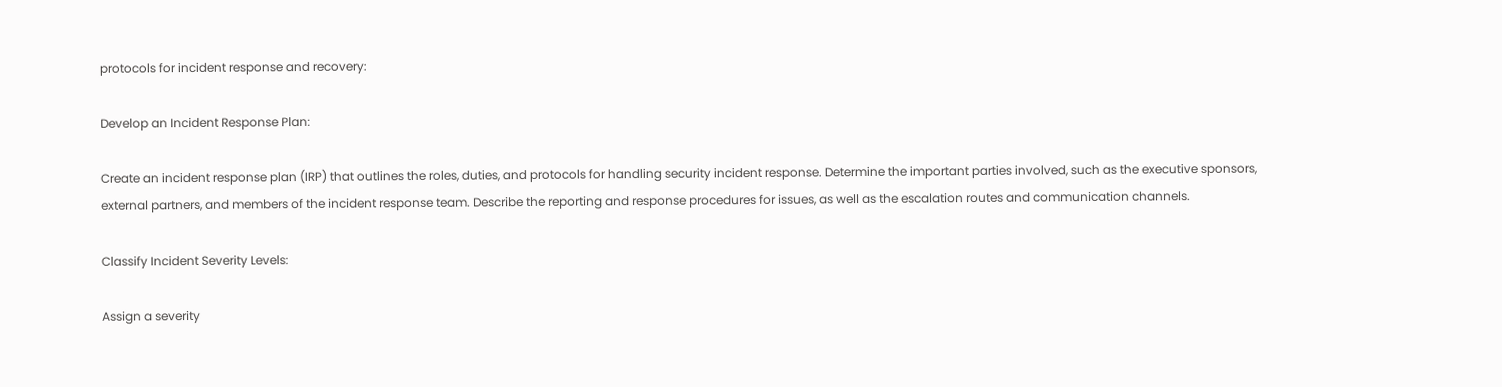protocols for incident response and recovery:

Develop an Incident Response Plan:

Create an incident response plan (IRP) that outlines the roles, duties, and protocols for handling security incident response. Determine the important parties involved, such as the executive sponsors, external partners, and members of the incident response team. Describe the reporting and response procedures for issues, as well as the escalation routes and communication channels.

Classify Incident Severity Levels:

Assign a severity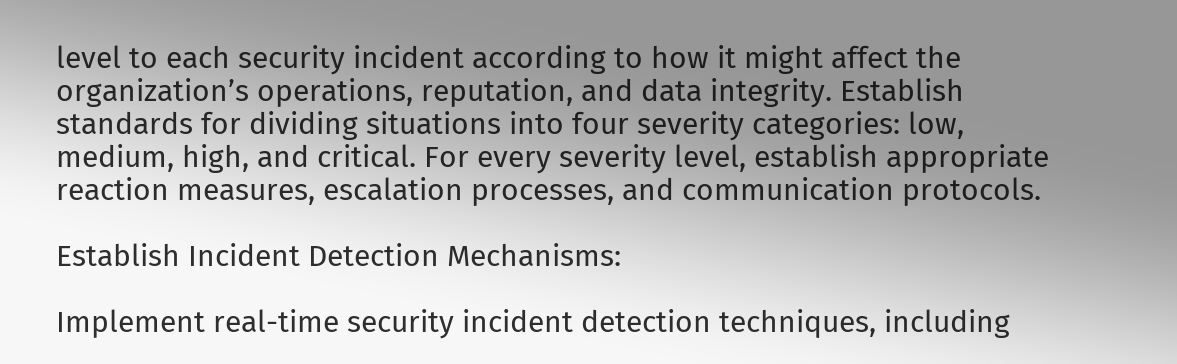level to each security incident according to how it might affect the organization’s operations, reputation, and data integrity. Establish standards for dividing situations into four severity categories: low, medium, high, and critical. For every severity level, establish appropriate reaction measures, escalation processes, and communication protocols.

Establish Incident Detection Mechanisms:

Implement real-time security incident detection techniques, including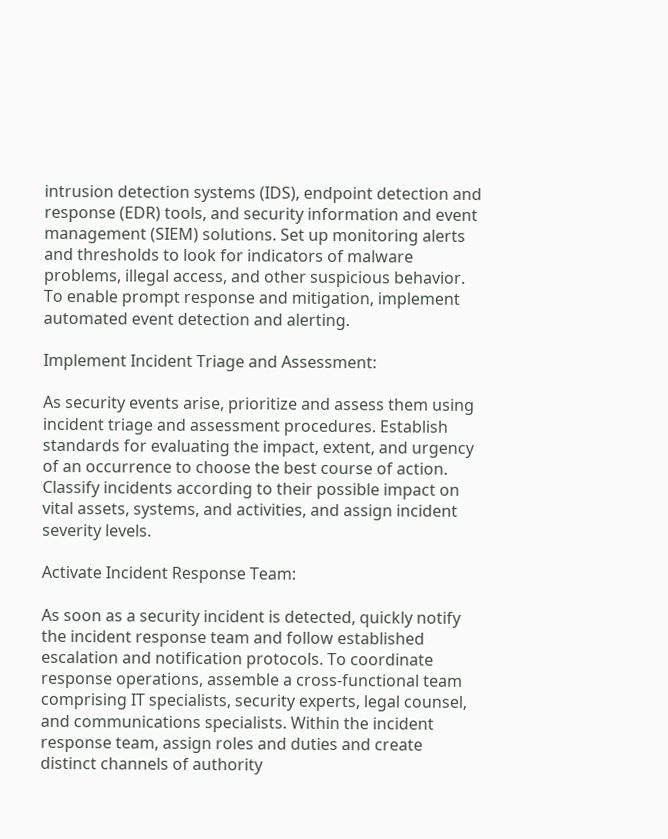intrusion detection systems (IDS), endpoint detection and response (EDR) tools, and security information and event management (SIEM) solutions. Set up monitoring alerts and thresholds to look for indicators of malware problems, illegal access, and other suspicious behavior. To enable prompt response and mitigation, implement automated event detection and alerting.

Implement Incident Triage and Assessment:

As security events arise, prioritize and assess them using incident triage and assessment procedures. Establish standards for evaluating the impact, extent, and urgency of an occurrence to choose the best course of action. Classify incidents according to their possible impact on vital assets, systems, and activities, and assign incident severity levels.

Activate Incident Response Team:

As soon as a security incident is detected, quickly notify the incident response team and follow established escalation and notification protocols. To coordinate response operations, assemble a cross-functional team comprising IT specialists, security experts, legal counsel, and communications specialists. Within the incident response team, assign roles and duties and create distinct channels of authority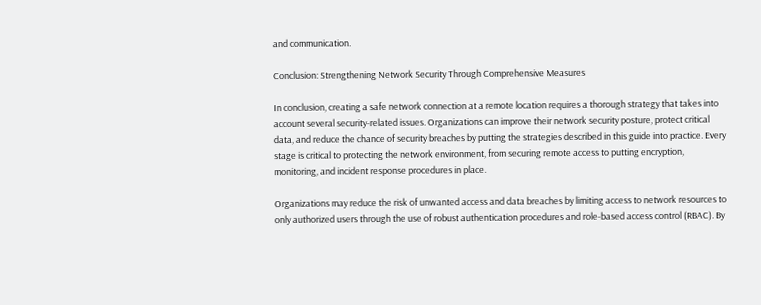and communication.

Conclusion: Strengthening Network Security Through Comprehensive Measures

In conclusion, creating a safe network connection at a remote location requires a thorough strategy that takes into account several security-related issues. Organizations can improve their network security posture, protect critical data, and reduce the chance of security breaches by putting the strategies described in this guide into practice. Every stage is critical to protecting the network environment, from securing remote access to putting encryption, monitoring, and incident response procedures in place.

Organizations may reduce the risk of unwanted access and data breaches by limiting access to network resources to only authorized users through the use of robust authentication procedures and role-based access control (RBAC). By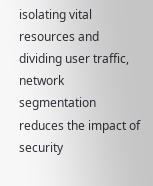isolating vital resources and dividing user traffic, network segmentation reduces the impact of security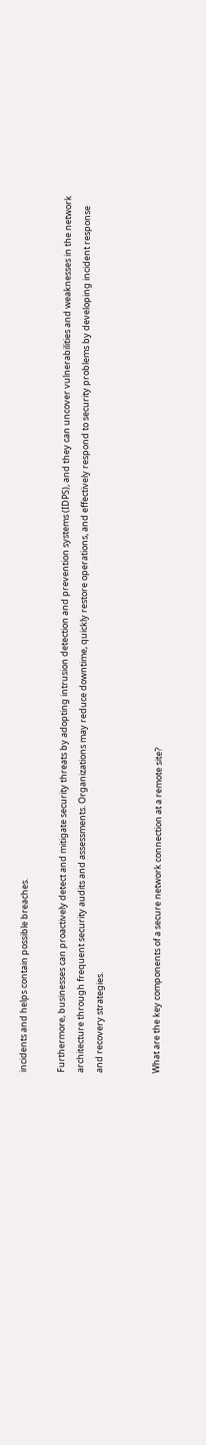incidents and helps contain possible breaches.

Furthermore, businesses can proactively detect and mitigate security threats by adopting intrusion detection and prevention systems (IDPS), and they can uncover vulnerabilities and weaknesses in the network architecture through frequent security audits and assessments. Organizations may reduce downtime, quickly restore operations, and effectively respond to security problems by developing incident response and recovery strategies.


What are the key components of a secure network connection at a remote site?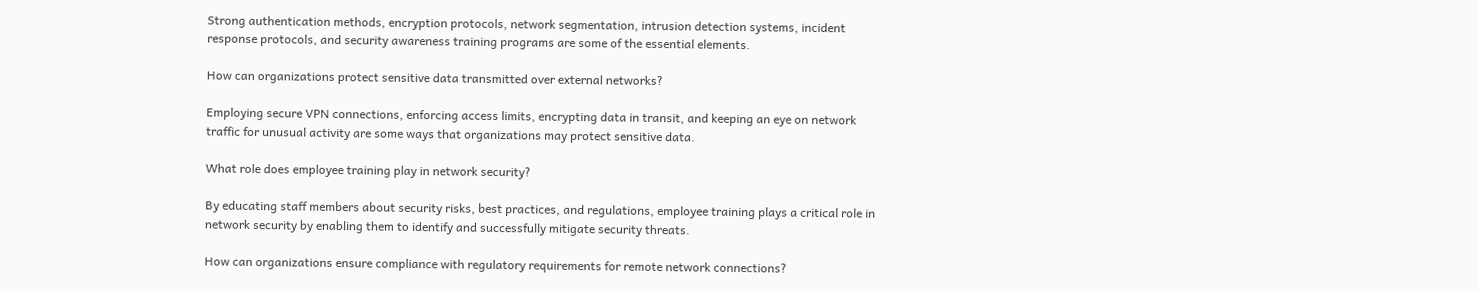Strong authentication methods, encryption protocols, network segmentation, intrusion detection systems, incident response protocols, and security awareness training programs are some of the essential elements.

How can organizations protect sensitive data transmitted over external networks?

Employing secure VPN connections, enforcing access limits, encrypting data in transit, and keeping an eye on network traffic for unusual activity are some ways that organizations may protect sensitive data.

What role does employee training play in network security?

By educating staff members about security risks, best practices, and regulations, employee training plays a critical role in network security by enabling them to identify and successfully mitigate security threats.

How can organizations ensure compliance with regulatory requirements for remote network connections?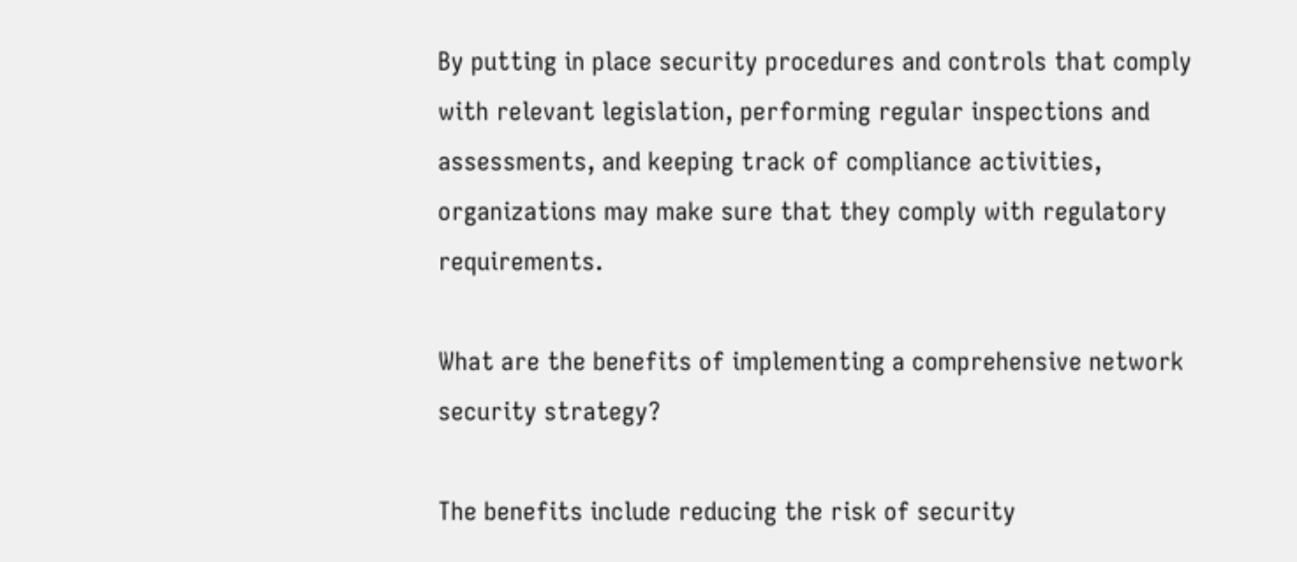By putting in place security procedures and controls that comply with relevant legislation, performing regular inspections and assessments, and keeping track of compliance activities, organizations may make sure that they comply with regulatory requirements.

What are the benefits of implementing a comprehensive network security strategy?

The benefits include reducing the risk of security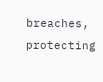breaches, protecting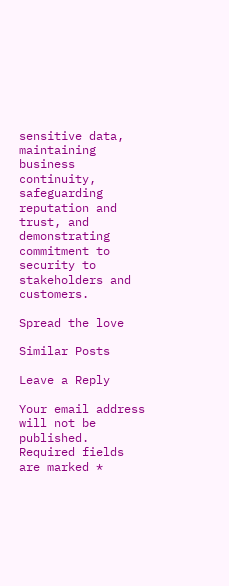sensitive data, maintaining business continuity, safeguarding reputation and trust, and demonstrating commitment to security to stakeholders and customers.

Spread the love

Similar Posts

Leave a Reply

Your email address will not be published. Required fields are marked *